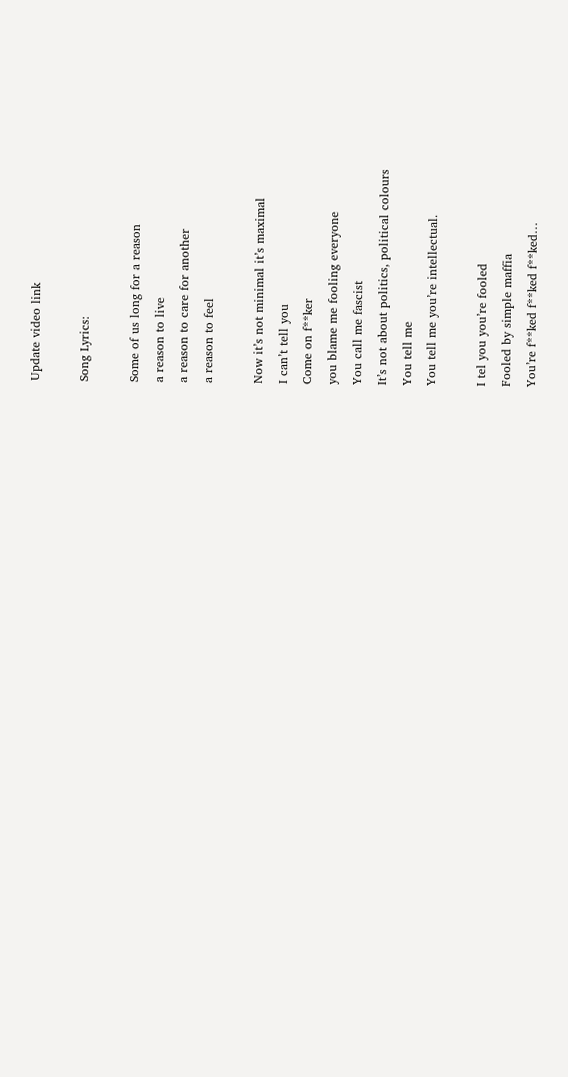Update video link

Song Lyrics:

Some of us long for a reason
a reason to live
a reason to care for another
a reason to feel

Now it’s not minimal it’s maximal
I can’t tell you
Come on f**ker
you blame me fooling everyone
You call me fascist
It’s not about politics, political colours
You tell me
You tell me you’re intellectual.

I tel you you’re fooled
Fooled by simple maffia
You’re f**ked f**ked f**ked…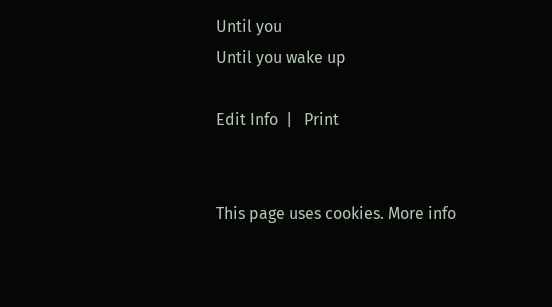Until you
Until you wake up

Edit Info  |   Print


This page uses cookies. More info